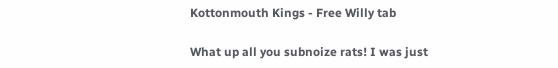Kottonmouth Kings - Free Willy tab

What up all you subnoize rats! I was just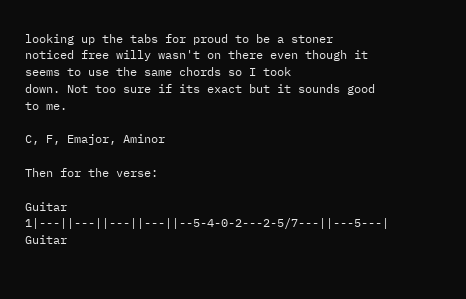looking up the tabs for proud to be a stoner
noticed free willy wasn't on there even though it seems to use the same chords so I took
down. Not too sure if its exact but it sounds good to me.

C, F, Emajor, Aminor

Then for the verse:

Guitar 1|---||---||---||---||--5-4-0-2---2-5/7---||---5---|
Guitar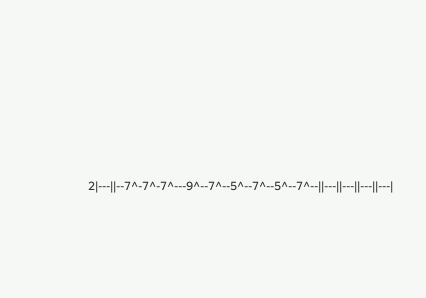2|---||--7^-7^-7^---9^--7^--5^--7^--5^--7^--||---||---||---||---|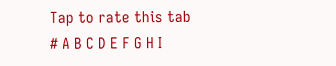Tap to rate this tab
# A B C D E F G H I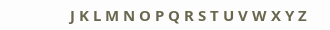J K L M N O P Q R S T U V W X Y Z